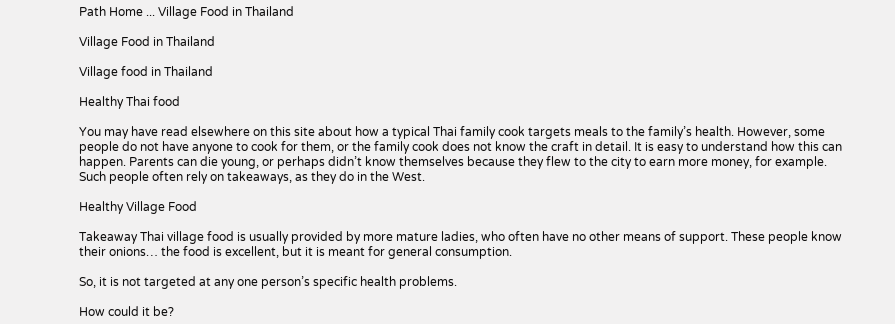Path Home ... Village Food in Thailand

Village Food in Thailand

Village food in Thailand

Healthy Thai food

You may have read elsewhere on this site about how a typical Thai family cook targets meals to the family’s health. However, some people do not have anyone to cook for them, or the family cook does not know the craft in detail. It is easy to understand how this can happen. Parents can die young, or perhaps didn’t know themselves because they flew to the city to earn more money, for example. Such people often rely on takeaways, as they do in the West.

Healthy Village Food

Takeaway Thai village food is usually provided by more mature ladies, who often have no other means of support. These people know their onions… the food is excellent, but it is meant for general consumption.

So, it is not targeted at any one person’s specific health problems.

How could it be?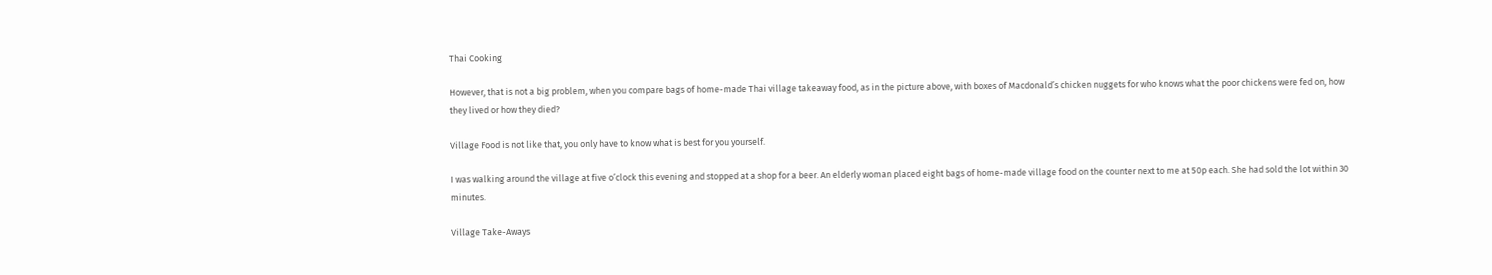Thai Cooking

However, that is not a big problem, when you compare bags of home-made Thai village takeaway food, as in the picture above, with boxes of Macdonald’s chicken nuggets for who knows what the poor chickens were fed on, how they lived or how they died?

Village Food is not like that, you only have to know what is best for you yourself.

I was walking around the village at five o’clock this evening and stopped at a shop for a beer. An elderly woman placed eight bags of home-made village food on the counter next to me at 50p each. She had sold the lot within 30 minutes.

Village Take-Aways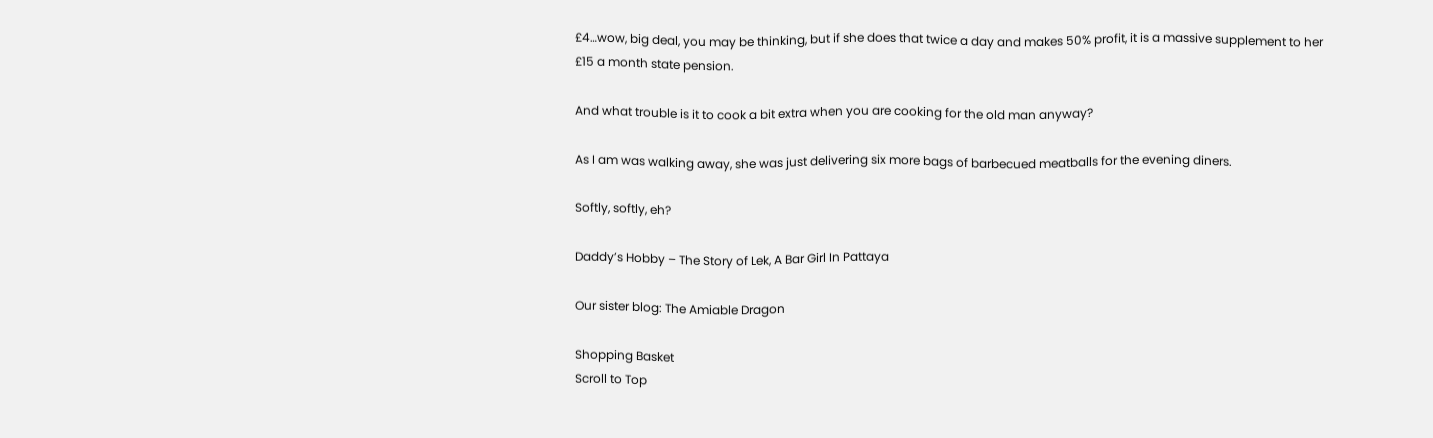£4…wow, big deal, you may be thinking, but if she does that twice a day and makes 50% profit, it is a massive supplement to her £15 a month state pension.

And what trouble is it to cook a bit extra when you are cooking for the old man anyway?

As I am was walking away, she was just delivering six more bags of barbecued meatballs for the evening diners.

Softly, softly, eh?

Daddy’s Hobby – The Story of Lek, A Bar Girl In Pattaya

Our sister blog: The Amiable Dragon

Shopping Basket
Scroll to Top